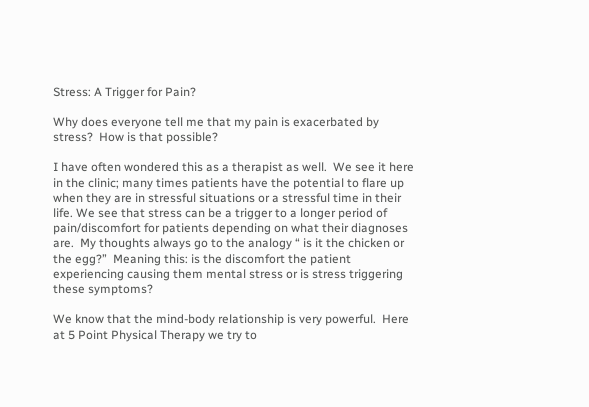Stress: A Trigger for Pain?

Why does everyone tell me that my pain is exacerbated by stress?  How is that possible?

I have often wondered this as a therapist as well.  We see it here in the clinic; many times patients have the potential to flare up when they are in stressful situations or a stressful time in their life. We see that stress can be a trigger to a longer period of pain/discomfort for patients depending on what their diagnoses are.  My thoughts always go to the analogy “ is it the chicken or the egg?”  Meaning this: is the discomfort the patient experiencing causing them mental stress or is stress triggering these symptoms?

We know that the mind-body relationship is very powerful.  Here at 5 Point Physical Therapy we try to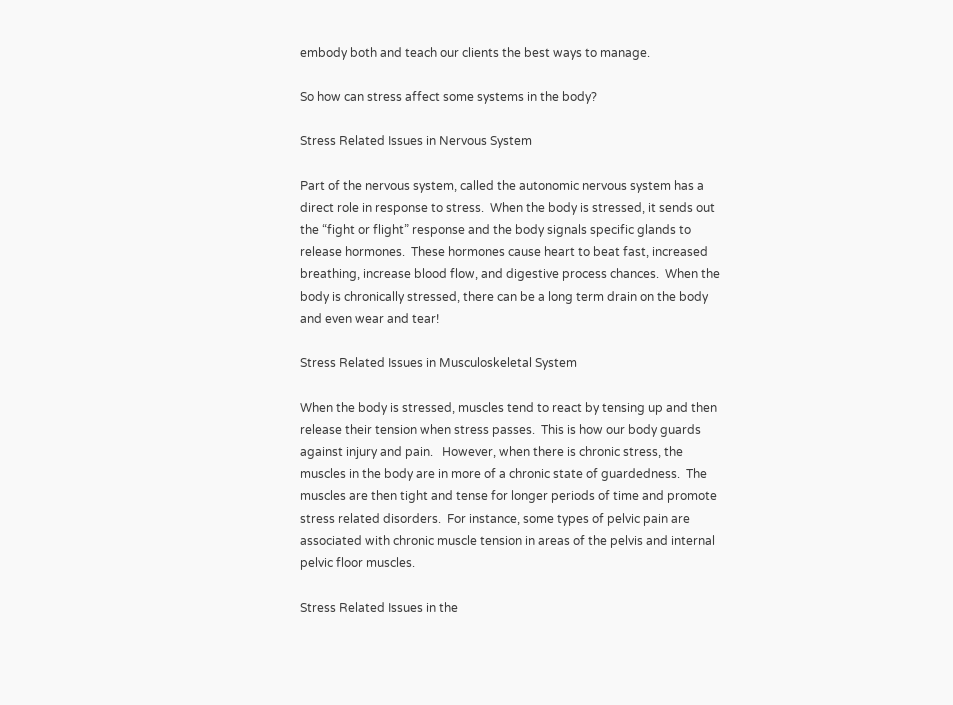embody both and teach our clients the best ways to manage.

So how can stress affect some systems in the body?

Stress Related Issues in Nervous System

Part of the nervous system, called the autonomic nervous system has a direct role in response to stress.  When the body is stressed, it sends out the “fight or flight” response and the body signals specific glands to release hormones.  These hormones cause heart to beat fast, increased breathing, increase blood flow, and digestive process chances.  When the body is chronically stressed, there can be a long term drain on the body and even wear and tear!

Stress Related Issues in Musculoskeletal System

When the body is stressed, muscles tend to react by tensing up and then release their tension when stress passes.  This is how our body guards against injury and pain.   However, when there is chronic stress, the muscles in the body are in more of a chronic state of guardedness.  The muscles are then tight and tense for longer periods of time and promote stress related disorders.  For instance, some types of pelvic pain are associated with chronic muscle tension in areas of the pelvis and internal pelvic floor muscles.

Stress Related Issues in the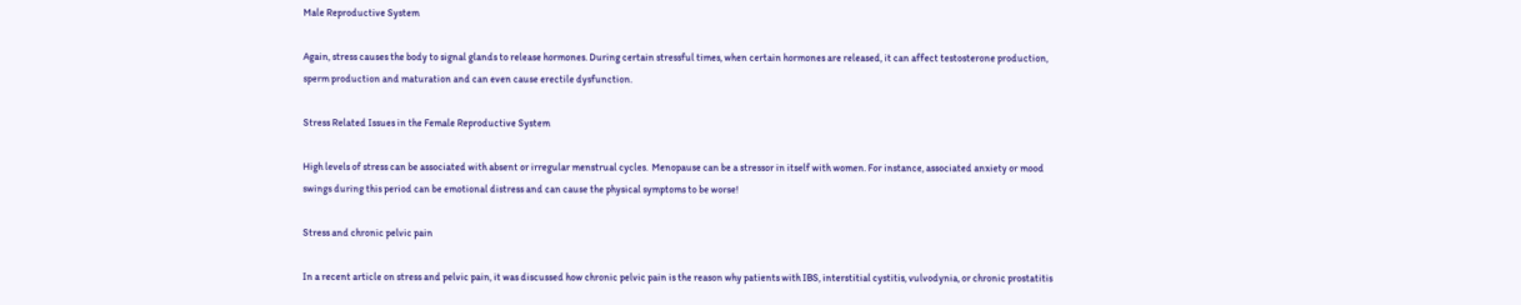Male Reproductive System

Again, stress causes the body to signal glands to release hormones. During certain stressful times, when certain hormones are released, it can affect testosterone production, sperm production and maturation and can even cause erectile dysfunction.

Stress Related Issues in the Female Reproductive System

High levels of stress can be associated with absent or irregular menstrual cycles.  Menopause can be a stressor in itself with women. For instance, associated anxiety or mood swings during this period can be emotional distress and can cause the physical symptoms to be worse!

Stress and chronic pelvic pain

In a recent article on stress and pelvic pain, it was discussed how chronic pelvic pain is the reason why patients with IBS, interstitial cystitis, vulvodynia, or chronic prostatitis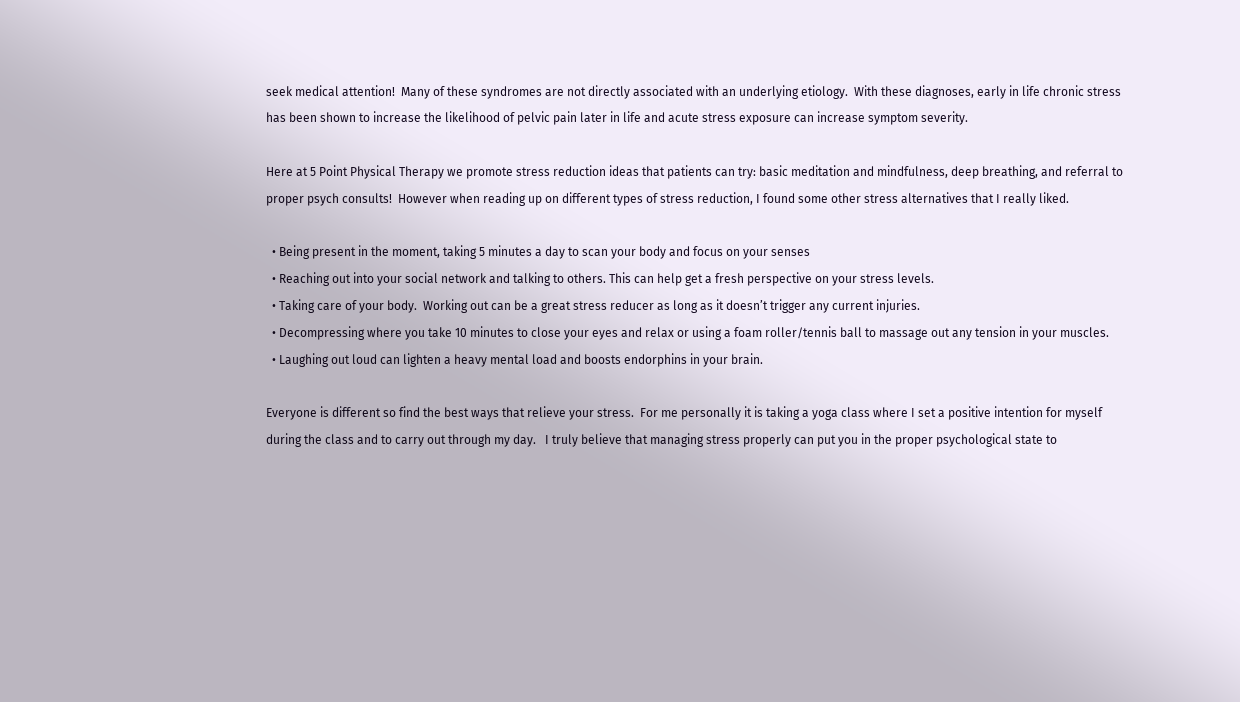seek medical attention!  Many of these syndromes are not directly associated with an underlying etiology.  With these diagnoses, early in life chronic stress has been shown to increase the likelihood of pelvic pain later in life and acute stress exposure can increase symptom severity.

Here at 5 Point Physical Therapy we promote stress reduction ideas that patients can try: basic meditation and mindfulness, deep breathing, and referral to proper psych consults!  However when reading up on different types of stress reduction, I found some other stress alternatives that I really liked.

  • Being present in the moment, taking 5 minutes a day to scan your body and focus on your senses
  • Reaching out into your social network and talking to others. This can help get a fresh perspective on your stress levels.
  • Taking care of your body.  Working out can be a great stress reducer as long as it doesn’t trigger any current injuries.
  • Decompressing where you take 10 minutes to close your eyes and relax or using a foam roller/tennis ball to massage out any tension in your muscles.
  • Laughing out loud can lighten a heavy mental load and boosts endorphins in your brain.

Everyone is different so find the best ways that relieve your stress.  For me personally it is taking a yoga class where I set a positive intention for myself during the class and to carry out through my day.   I truly believe that managing stress properly can put you in the proper psychological state to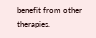benefit from other therapies.